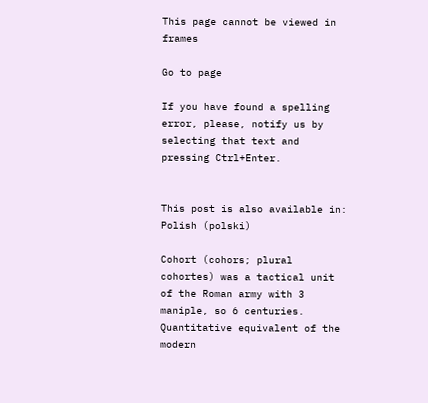This page cannot be viewed in frames

Go to page

If you have found a spelling error, please, notify us by selecting that text and pressing Ctrl+Enter.


This post is also available in: Polish (polski)

Cohort (cohors; plural cohortes) was a tactical unit of the Roman army with 3 maniple, so 6 centuries. Quantitative equivalent of the modern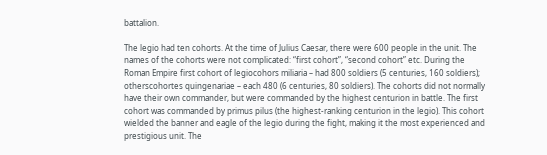battalion.

The legio had ten cohorts. At the time of Julius Caesar, there were 600 people in the unit. The names of the cohorts were not complicated: “first cohort”, “second cohort” etc. During the Roman Empire first cohort of legiocohors miliaria – had 800 soldiers (5 centuries, 160 soldiers); otherscohortes quingenariae – each 480 (6 centuries, 80 soldiers). The cohorts did not normally have their own commander, but were commanded by the highest centurion in battle. The first cohort was commanded by primus pilus (the highest-ranking centurion in the legio). This cohort wielded the banner and eagle of the legio during the fight, making it the most experienced and prestigious unit. The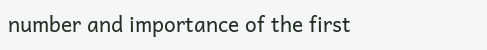number and importance of the first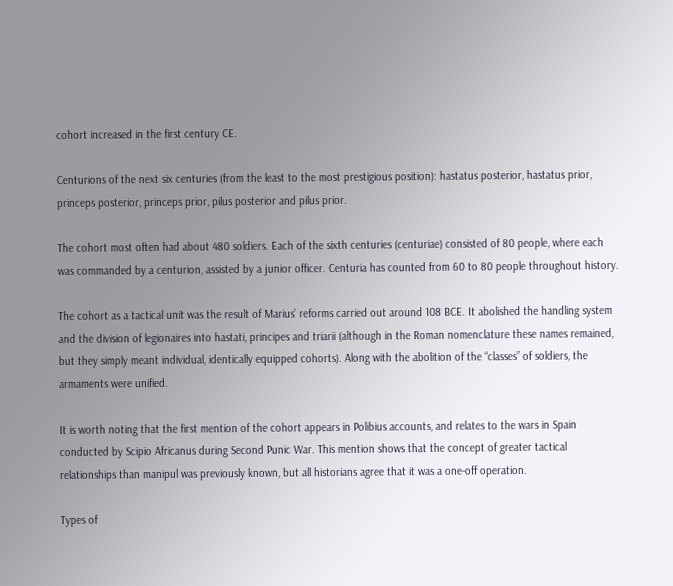cohort increased in the first century CE.

Centurions of the next six centuries (from the least to the most prestigious position): hastatus posterior, hastatus prior, princeps posterior, princeps prior, pilus posterior and pilus prior.

The cohort most often had about 480 soldiers. Each of the sixth centuries (centuriae) consisted of 80 people, where each was commanded by a centurion, assisted by a junior officer. Centuria has counted from 60 to 80 people throughout history.

The cohort as a tactical unit was the result of Marius’ reforms carried out around 108 BCE. It abolished the handling system and the division of legionaires into hastati, principes and triarii (although in the Roman nomenclature these names remained, but they simply meant individual, identically equipped cohorts). Along with the abolition of the “classes” of soldiers, the armaments were unified.

It is worth noting that the first mention of the cohort appears in Polibius accounts, and relates to the wars in Spain conducted by Scipio Africanus during Second Punic War. This mention shows that the concept of greater tactical relationships than manipul was previously known, but all historians agree that it was a one-off operation.

Types of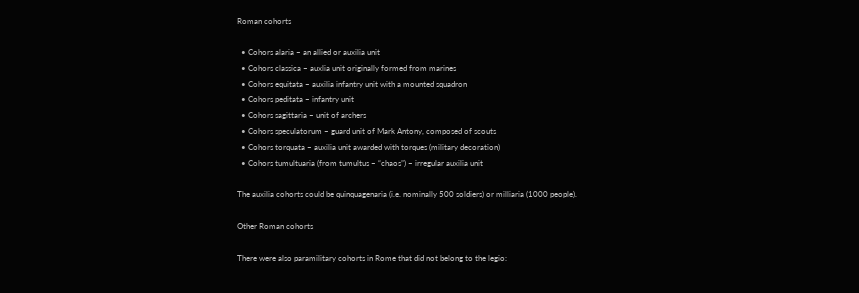Roman cohorts

  • Cohors alaria – an allied or auxilia unit
  • Cohors classica – auxlia unit originally formed from marines
  • Cohors equitata – auxilia infantry unit with a mounted squadron
  • Cohors peditata – infantry unit
  • Cohors sagittaria – unit of archers
  • Cohors speculatorum – guard unit of Mark Antony, composed of scouts
  • Cohors torquata – auxilia unit awarded with torques (military decoration)
  • Cohors tumultuaria (from tumultus – “chaos”) – irregular auxilia unit

The auxilia cohorts could be quinquagenaria (i.e. nominally 500 soldiers) or milliaria (1000 people).

Other Roman cohorts

There were also paramilitary cohorts in Rome that did not belong to the legio: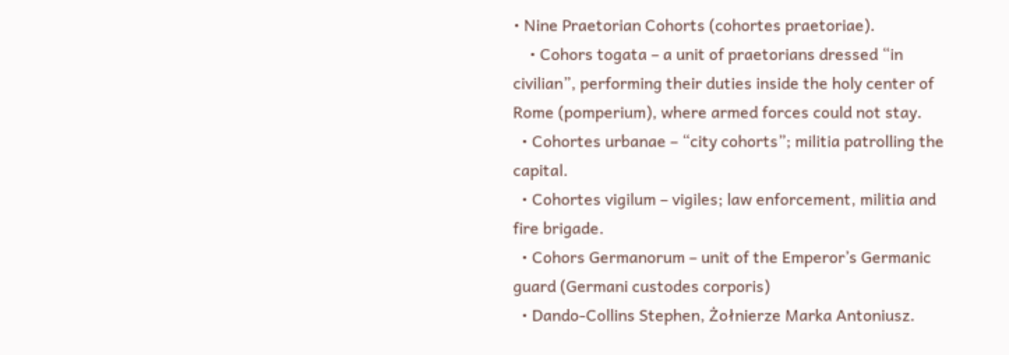• Nine Praetorian Cohorts (cohortes praetoriae).
    • Cohors togata – a unit of praetorians dressed “in civilian”, performing their duties inside the holy center of Rome (pomperium), where armed forces could not stay.
  • Cohortes urbanae – “city cohorts”; militia patrolling the capital.
  • Cohortes vigilum – vigiles; law enforcement, militia and fire brigade.
  • Cohors Germanorum – unit of the Emperor’s Germanic guard (Germani custodes corporis)
  • Dando-Collins Stephen, Żołnierze Marka Antoniusz.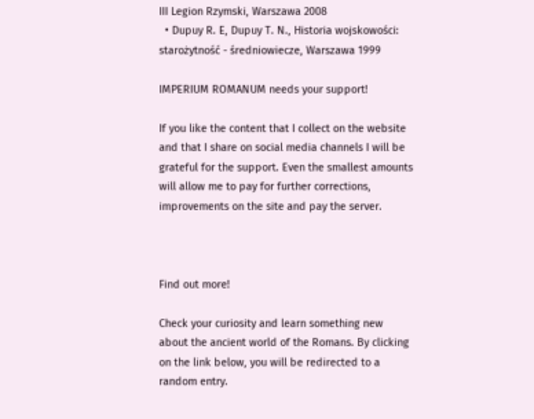III Legion Rzymski, Warszawa 2008
  • Dupuy R. E, Dupuy T. N., Historia wojskowości: starożytność - średniowiecze, Warszawa 1999

IMPERIUM ROMANUM needs your support!

If you like the content that I collect on the website and that I share on social media channels I will be grateful for the support. Even the smallest amounts will allow me to pay for further corrections, improvements on the site and pay the server.



Find out more!

Check your curiosity and learn something new about the ancient world of the Romans. By clicking on the link below, you will be redirected to a random entry.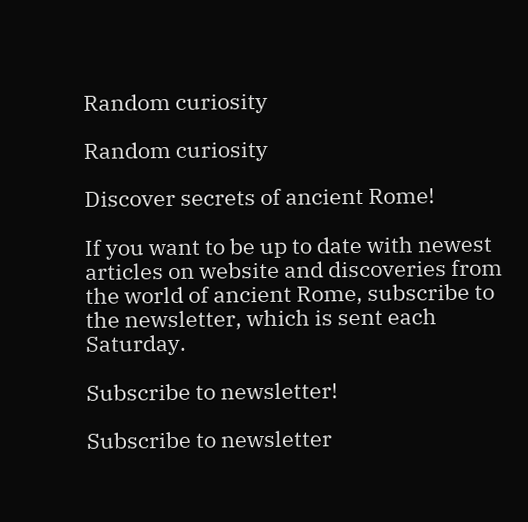Random curiosity

Random curiosity

Discover secrets of ancient Rome!

If you want to be up to date with newest articles on website and discoveries from the world of ancient Rome, subscribe to the newsletter, which is sent each Saturday.

Subscribe to newsletter!

Subscribe to newsletter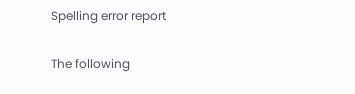Spelling error report

The following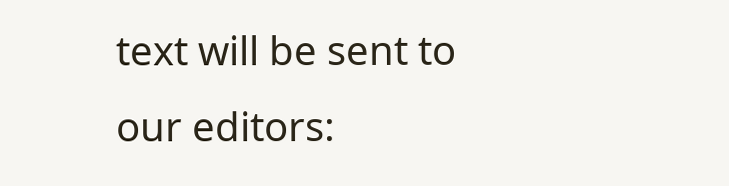text will be sent to our editors: